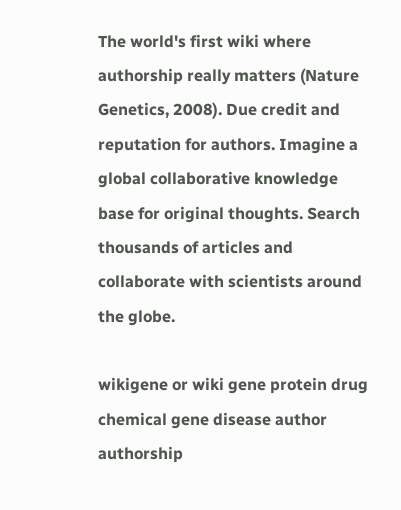The world's first wiki where authorship really matters (Nature Genetics, 2008). Due credit and reputation for authors. Imagine a global collaborative knowledge base for original thoughts. Search thousands of articles and collaborate with scientists around the globe.

wikigene or wiki gene protein drug chemical gene disease author authorship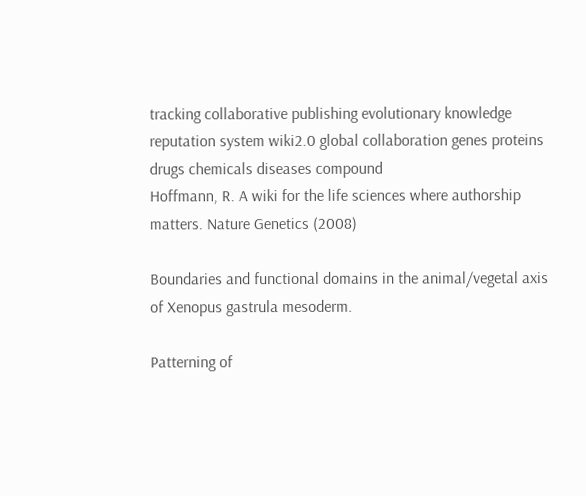tracking collaborative publishing evolutionary knowledge reputation system wiki2.0 global collaboration genes proteins drugs chemicals diseases compound
Hoffmann, R. A wiki for the life sciences where authorship matters. Nature Genetics (2008)

Boundaries and functional domains in the animal/vegetal axis of Xenopus gastrula mesoderm.

Patterning of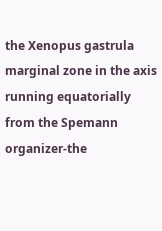the Xenopus gastrula marginal zone in the axis running equatorially from the Spemann organizer-the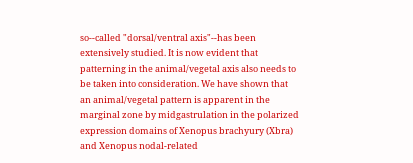so--called "dorsal/ventral axis"--has been extensively studied. It is now evident that patterning in the animal/vegetal axis also needs to be taken into consideration. We have shown that an animal/vegetal pattern is apparent in the marginal zone by midgastrulation in the polarized expression domains of Xenopus brachyury (Xbra) and Xenopus nodal-related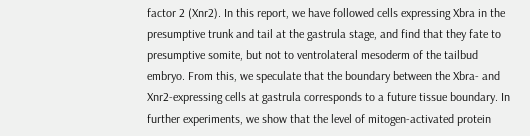factor 2 (Xnr2). In this report, we have followed cells expressing Xbra in the presumptive trunk and tail at the gastrula stage, and find that they fate to presumptive somite, but not to ventrolateral mesoderm of the tailbud embryo. From this, we speculate that the boundary between the Xbra- and Xnr2-expressing cells at gastrula corresponds to a future tissue boundary. In further experiments, we show that the level of mitogen-activated protein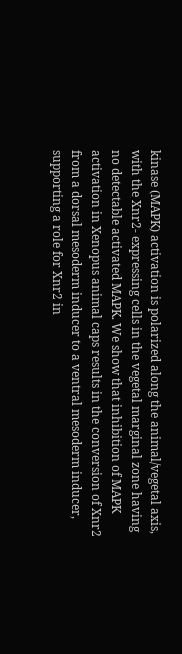kinase (MAPK) activation is polarized along the animal/vegetal axis, with the Xnr2- expressing cells in the vegetal marginal zone having no detectable activated MAPK. We show that inhibition of MAPK activation in Xenopus animal caps results in the conversion of Xnr2 from a dorsal mesoderm inducer to a ventral mesoderm inducer, supporting a role for Xnr2 in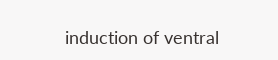induction of ventral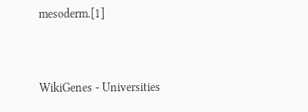mesoderm.[1]


WikiGenes - Universities